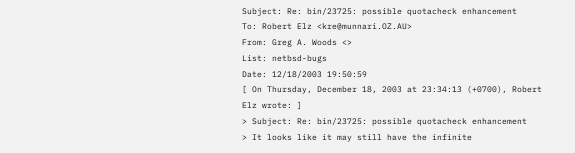Subject: Re: bin/23725: possible quotacheck enhancement
To: Robert Elz <kre@munnari.OZ.AU>
From: Greg A. Woods <>
List: netbsd-bugs
Date: 12/18/2003 19:50:59
[ On Thursday, December 18, 2003 at 23:34:13 (+0700), Robert Elz wrote: ]
> Subject: Re: bin/23725: possible quotacheck enhancement
> It looks like it may still have the infinite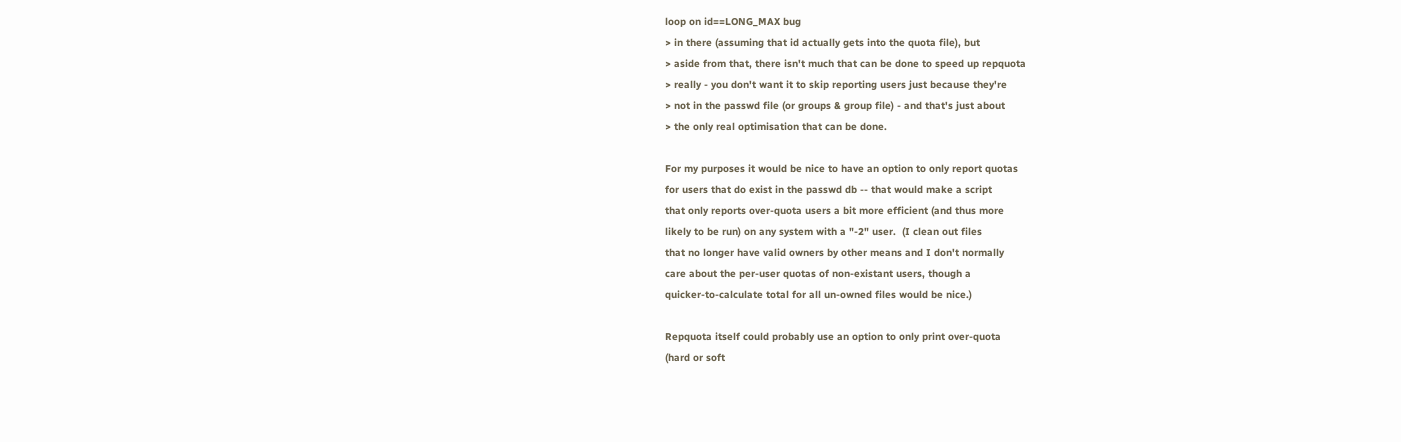loop on id==LONG_MAX bug
> in there (assuming that id actually gets into the quota file), but
> aside from that, there isn't much that can be done to speed up repquota
> really - you don't want it to skip reporting users just because they're
> not in the passwd file (or groups & group file) - and that's just about
> the only real optimisation that can be done.

For my purposes it would be nice to have an option to only report quotas
for users that do exist in the passwd db -- that would make a script
that only reports over-quota users a bit more efficient (and thus more
likely to be run) on any system with a "-2" user.  (I clean out files
that no longer have valid owners by other means and I don't normally
care about the per-user quotas of non-existant users, though a
quicker-to-calculate total for all un-owned files would be nice.)

Repquota itself could probably use an option to only print over-quota
(hard or soft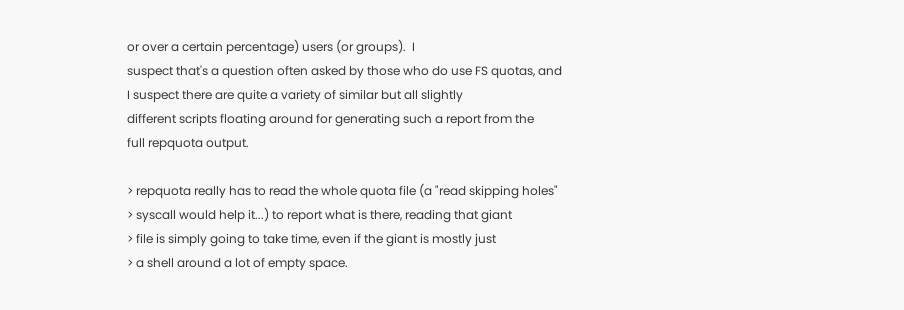or over a certain percentage) users (or groups).  I
suspect that's a question often asked by those who do use FS quotas, and
I suspect there are quite a variety of similar but all slightly
different scripts floating around for generating such a report from the
full repquota output.

> repquota really has to read the whole quota file (a "read skipping holes"
> syscall would help it...) to report what is there, reading that giant
> file is simply going to take time, even if the giant is mostly just
> a shell around a lot of empty space.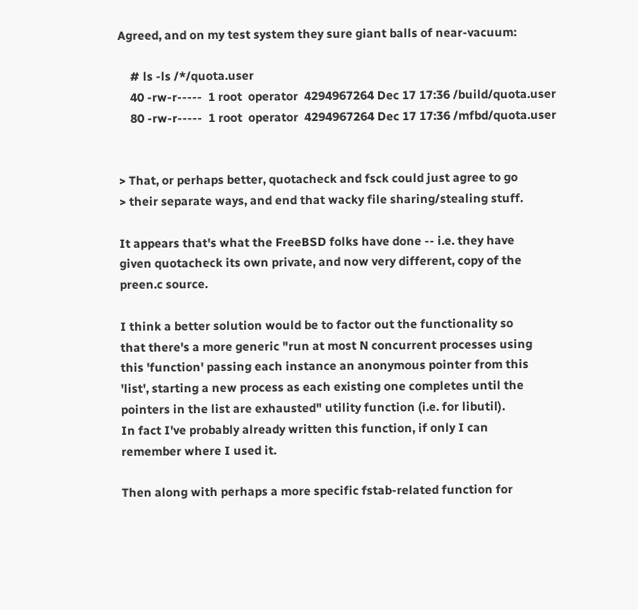Agreed, and on my test system they sure giant balls of near-vacuum:

    # ls -ls /*/quota.user
    40 -rw-r-----  1 root  operator  4294967264 Dec 17 17:36 /build/quota.user
    80 -rw-r-----  1 root  operator  4294967264 Dec 17 17:36 /mfbd/quota.user


> That, or perhaps better, quotacheck and fsck could just agree to go
> their separate ways, and end that wacky file sharing/stealing stuff.

It appears that's what the FreeBSD folks have done -- i.e. they have
given quotacheck its own private, and now very different, copy of the
preen.c source.

I think a better solution would be to factor out the functionality so
that there's a more generic "run at most N concurrent processes using
this 'function' passing each instance an anonymous pointer from this
'list', starting a new process as each existing one completes until the
pointers in the list are exhausted" utility function (i.e. for libutil).
In fact I've probably already written this function, if only I can
remember where I used it.

Then along with perhaps a more specific fstab-related function for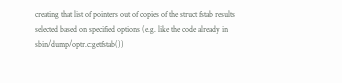creating that list of pointers out of copies of the struct fstab results
selected based on specified options (e.g. like the code already in
sbin/dump/optr.c:getfstab())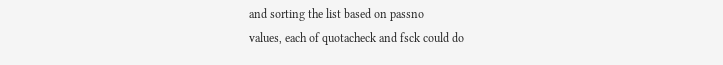and sorting the list based on passno
values, each of quotacheck and fsck could do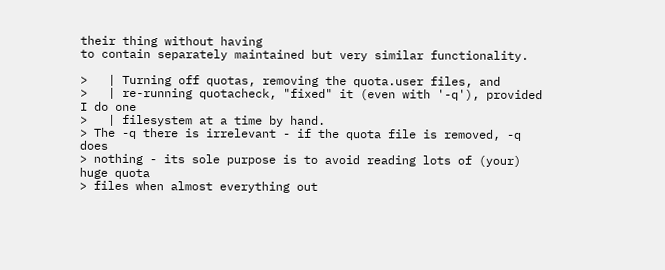their thing without having
to contain separately maintained but very similar functionality.

>   | Turning off quotas, removing the quota.user files, and
>   | re-running quotacheck, "fixed" it (even with '-q'), provided I do one
>   | filesystem at a time by hand.
> The -q there is irrelevant - if the quota file is removed, -q does
> nothing - its sole purpose is to avoid reading lots of (your) huge quota
> files when almost everything out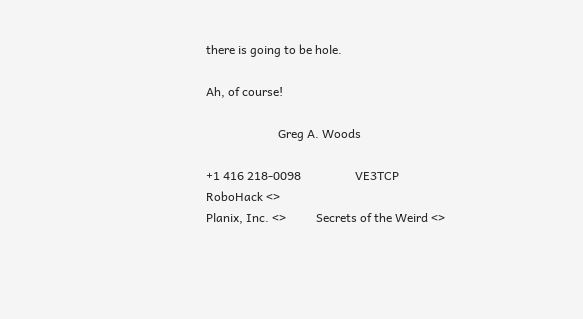there is going to be hole.

Ah, of course!

                        Greg A. Woods

+1 416 218-0098                  VE3TCP            RoboHack <>
Planix, Inc. <>          Secrets of the Weird <>